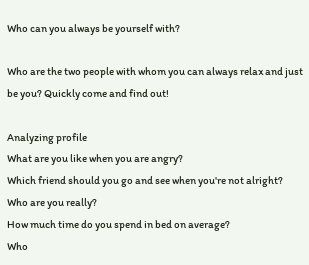Who can you always be yourself with?

Who are the two people with whom you can always relax and just be you? Quickly come and find out!

Analyzing profile
What are you like when you are angry?
Which friend should you go and see when you're not alright?
Who are you really?
How much time do you spend in bed on average?
Who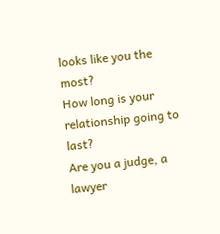looks like you the most?
How long is your relationship going to last?
Are you a judge, a lawyer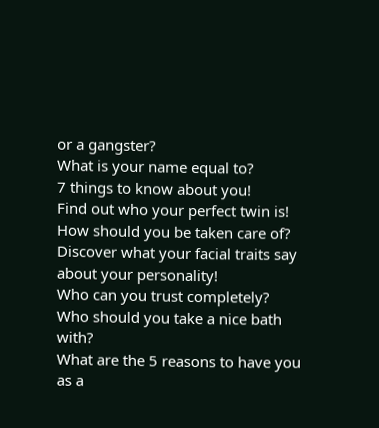or a gangster?
What is your name equal to?
7 things to know about you!
Find out who your perfect twin is!
How should you be taken care of?
Discover what your facial traits say about your personality!
Who can you trust completely?
Who should you take a nice bath with?
What are the 5 reasons to have you as a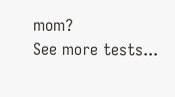mom?
See more tests...